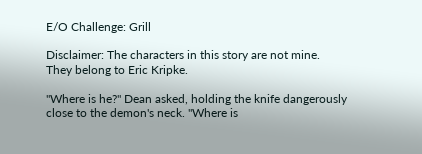E/O Challenge: Grill

Disclaimer: The characters in this story are not mine. They belong to Eric Kripke.

"Where is he?" Dean asked, holding the knife dangerously close to the demon's neck. "Where is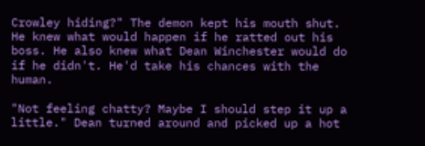Crowley hiding?" The demon kept his mouth shut. He knew what would happen if he ratted out his boss. He also knew what Dean Winchester would do if he didn't. He'd take his chances with the human.

"Not feeling chatty? Maybe I should step it up a little." Dean turned around and picked up a hot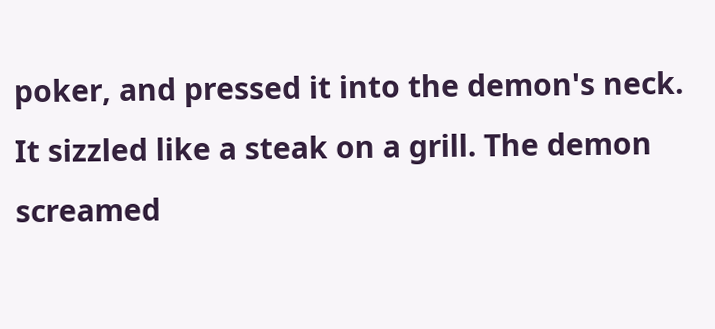poker, and pressed it into the demon's neck. It sizzled like a steak on a grill. The demon screamed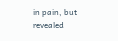in pain, but revealed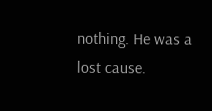nothing. He was a lost cause.